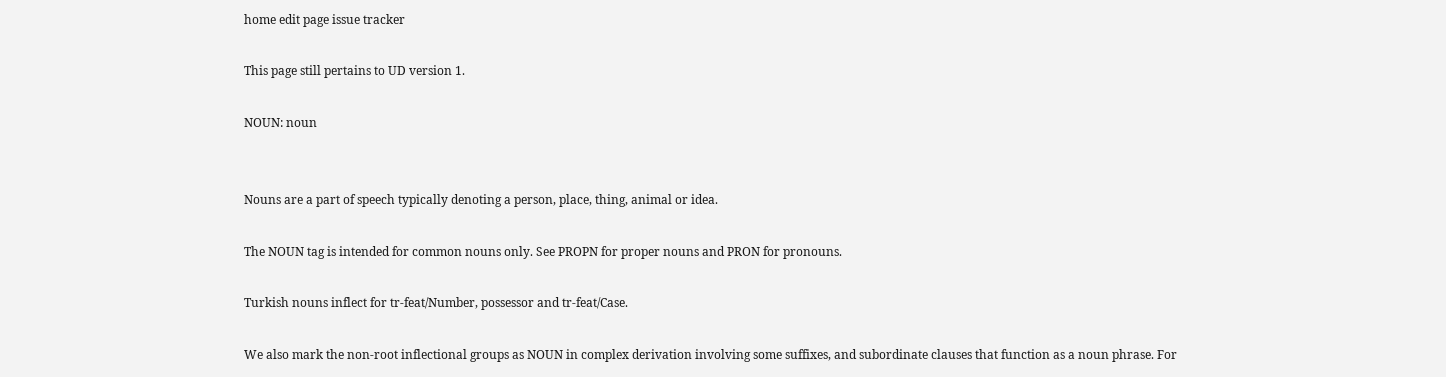home edit page issue tracker

This page still pertains to UD version 1.

NOUN: noun


Nouns are a part of speech typically denoting a person, place, thing, animal or idea.

The NOUN tag is intended for common nouns only. See PROPN for proper nouns and PRON for pronouns.

Turkish nouns inflect for tr-feat/Number, possessor and tr-feat/Case.

We also mark the non-root inflectional groups as NOUN in complex derivation involving some suffixes, and subordinate clauses that function as a noun phrase. For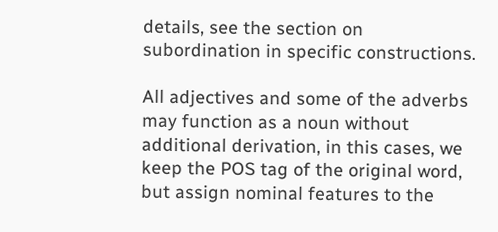details, see the section on subordination in specific constructions.

All adjectives and some of the adverbs may function as a noun without additional derivation, in this cases, we keep the POS tag of the original word, but assign nominal features to the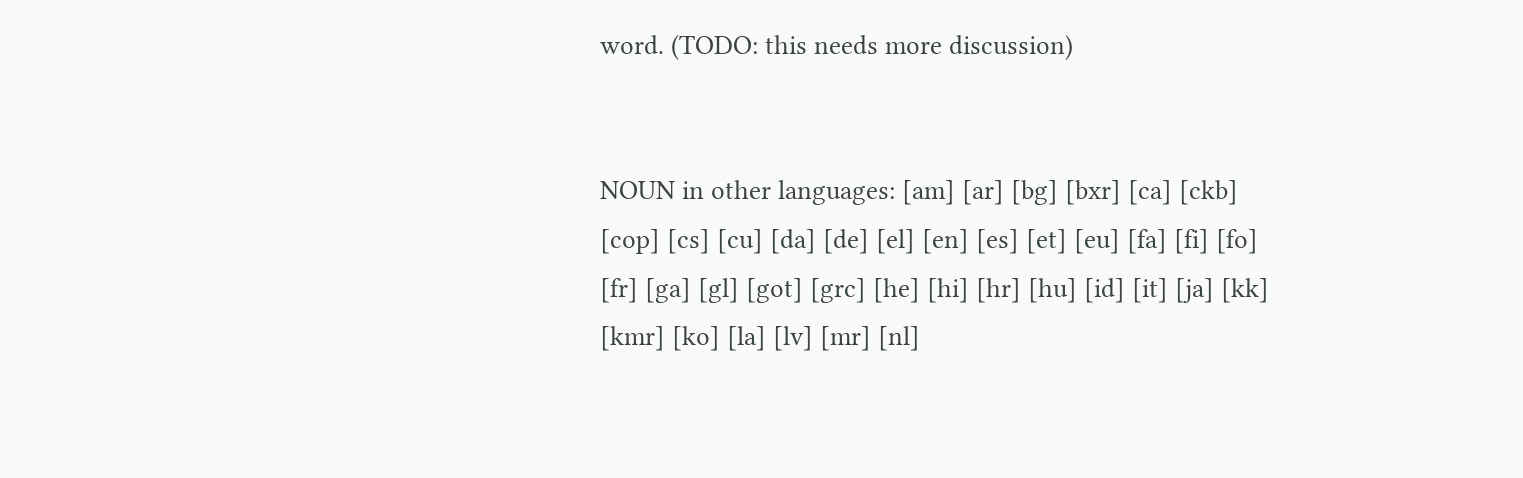word. (TODO: this needs more discussion)


NOUN in other languages: [am] [ar] [bg] [bxr] [ca] [ckb] [cop] [cs] [cu] [da] [de] [el] [en] [es] [et] [eu] [fa] [fi] [fo] [fr] [ga] [gl] [got] [grc] [he] [hi] [hr] [hu] [id] [it] [ja] [kk] [kmr] [ko] [la] [lv] [mr] [nl]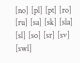[no] [pl] [pt] [ro] [ru] [sa] [sk] [sla] [sl] [so] [sr] [sv] [swl]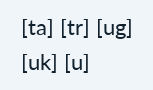[ta] [tr] [ug] [uk] [u]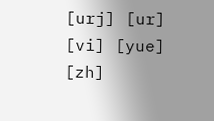[urj] [ur] [vi] [yue] [zh]